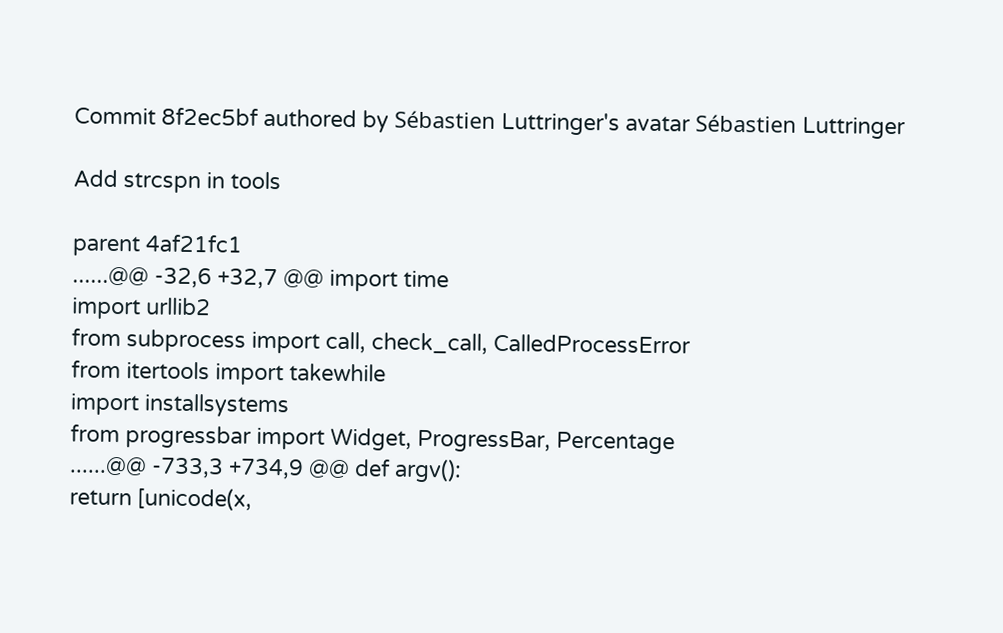Commit 8f2ec5bf authored by Sébastien Luttringer's avatar Sébastien Luttringer

Add strcspn in tools

parent 4af21fc1
......@@ -32,6 +32,7 @@ import time
import urllib2
from subprocess import call, check_call, CalledProcessError
from itertools import takewhile
import installsystems
from progressbar import Widget, ProgressBar, Percentage
......@@ -733,3 +734,9 @@ def argv():
return [unicode(x,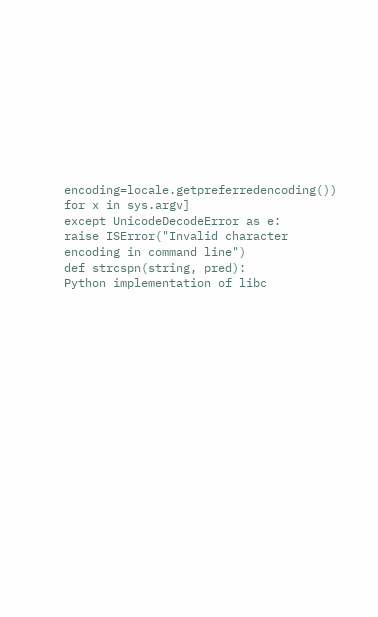encoding=locale.getpreferredencoding()) for x in sys.argv]
except UnicodeDecodeError as e:
raise ISError("Invalid character encoding in command line")
def strcspn(string, pred):
Python implementation of libc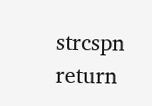strcspn
return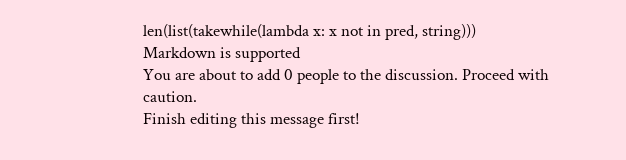len(list(takewhile(lambda x: x not in pred, string)))
Markdown is supported
You are about to add 0 people to the discussion. Proceed with caution.
Finish editing this message first!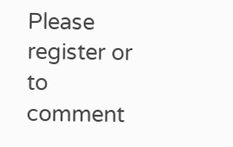Please register or to comment